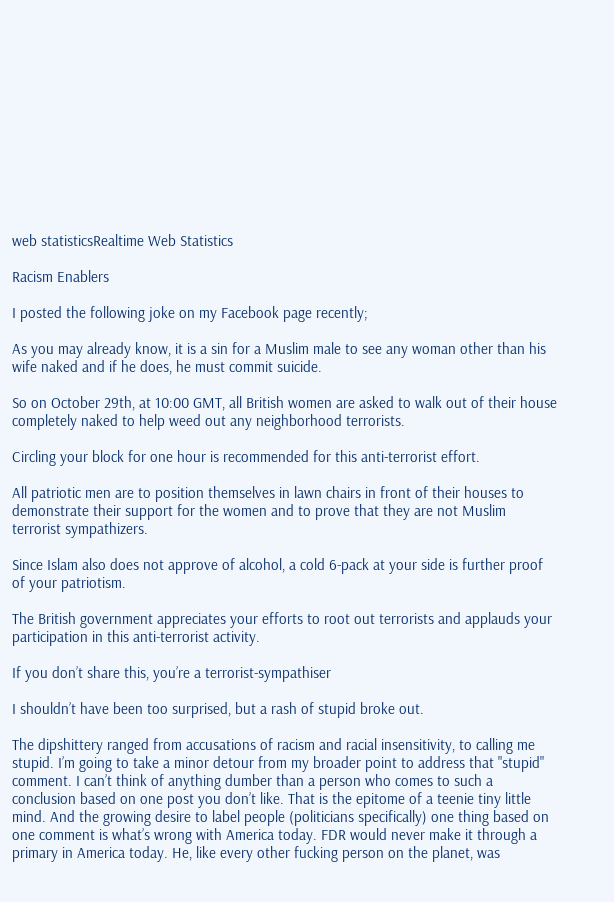web statisticsRealtime Web Statistics

Racism Enablers

I posted the following joke on my Facebook page recently;

As you may already know, it is a sin for a Muslim male to see any woman other than his wife naked and if he does, he must commit suicide.

So on October 29th, at 10:00 GMT, all British women are asked to walk out of their house completely naked to help weed out any neighborhood terrorists.

Circling your block for one hour is recommended for this anti-terrorist effort.

All patriotic men are to position themselves in lawn chairs in front of their houses to demonstrate their support for the women and to prove that they are not Muslim terrorist sympathizers.

Since Islam also does not approve of alcohol, a cold 6-pack at your side is further proof of your patriotism.

The British government appreciates your efforts to root out terrorists and applauds your participation in this anti-terrorist activity.

If you don’t share this, you’re a terrorist-sympathiser

I shouldn’t have been too surprised, but a rash of stupid broke out.

The dipshittery ranged from accusations of racism and racial insensitivity, to calling me stupid. I’m going to take a minor detour from my broader point to address that "stupid" comment. I can’t think of anything dumber than a person who comes to such a conclusion based on one post you don’t like. That is the epitome of a teenie tiny little mind. And the growing desire to label people (politicians specifically) one thing based on one comment is what’s wrong with America today. FDR would never make it through a primary in America today. He, like every other fucking person on the planet, was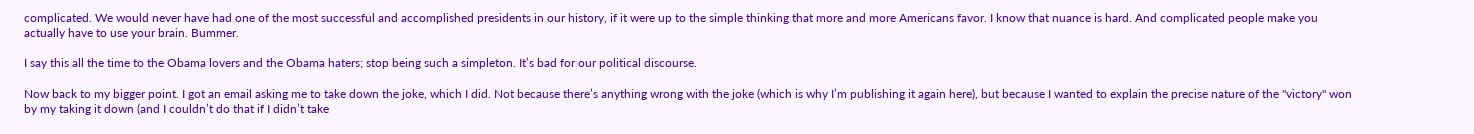complicated. We would never have had one of the most successful and accomplished presidents in our history, if it were up to the simple thinking that more and more Americans favor. I know that nuance is hard. And complicated people make you actually have to use your brain. Bummer.

I say this all the time to the Obama lovers and the Obama haters; stop being such a simpleton. It’s bad for our political discourse.

Now back to my bigger point. I got an email asking me to take down the joke, which I did. Not because there’s anything wrong with the joke (which is why I’m publishing it again here), but because I wanted to explain the precise nature of the "victory" won by my taking it down (and I couldn’t do that if I didn’t take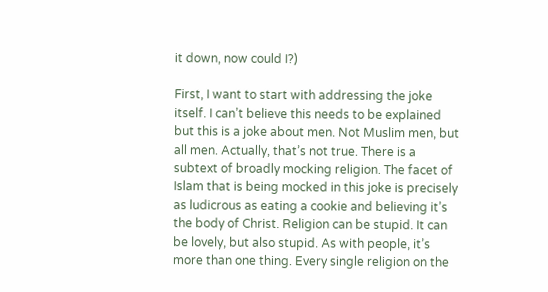it down, now could I?)

First, I want to start with addressing the joke itself. I can’t believe this needs to be explained but this is a joke about men. Not Muslim men, but all men. Actually, that’s not true. There is a subtext of broadly mocking religion. The facet of Islam that is being mocked in this joke is precisely as ludicrous as eating a cookie and believing it’s the body of Christ. Religion can be stupid. It can be lovely, but also stupid. As with people, it’s more than one thing. Every single religion on the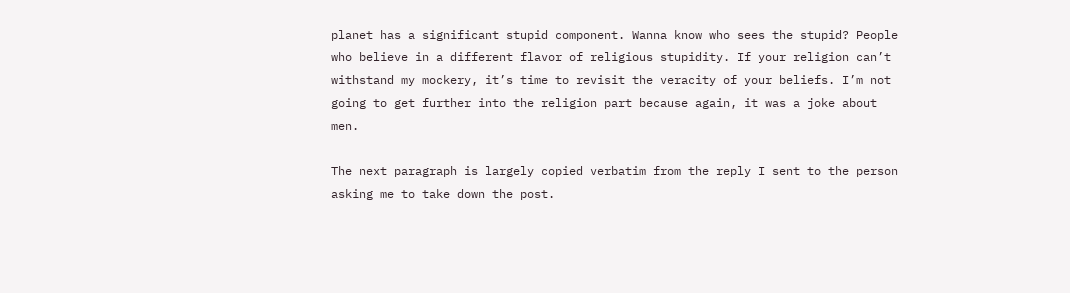planet has a significant stupid component. Wanna know who sees the stupid? People who believe in a different flavor of religious stupidity. If your religion can’t withstand my mockery, it’s time to revisit the veracity of your beliefs. I’m not going to get further into the religion part because again, it was a joke about men.

The next paragraph is largely copied verbatim from the reply I sent to the person asking me to take down the post.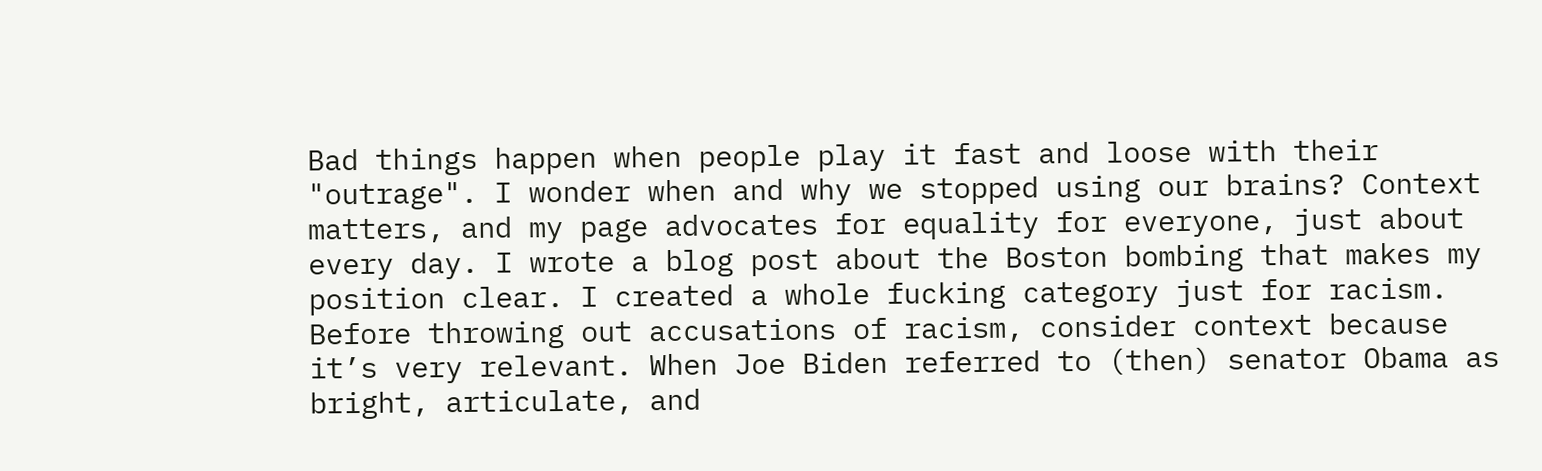Bad things happen when people play it fast and loose with their "outrage". I wonder when and why we stopped using our brains? Context matters, and my page advocates for equality for everyone, just about every day. I wrote a blog post about the Boston bombing that makes my position clear. I created a whole fucking category just for racism. Before throwing out accusations of racism, consider context because it’s very relevant. When Joe Biden referred to (then) senator Obama as bright, articulate, and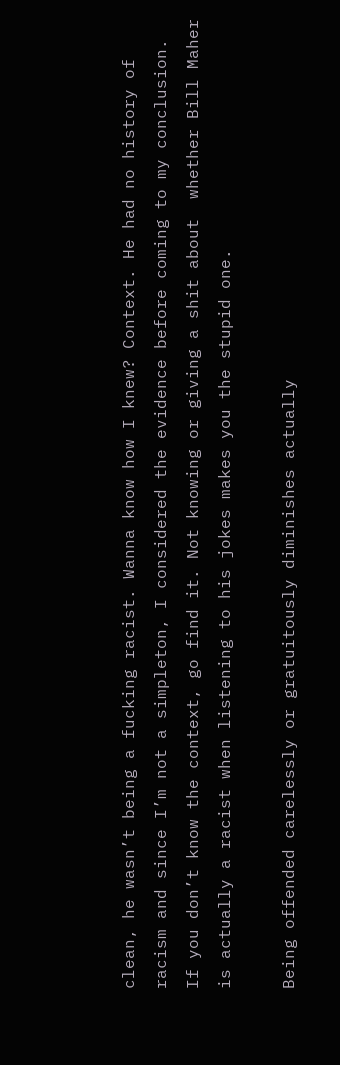clean, he wasn’t being a fucking racist. Wanna know how I knew? Context. He had no history of racism and since I’m not a simpleton, I considered the evidence before coming to my conclusion. If you don’t know the context, go find it. Not knowing or giving a shit about  whether Bill Maher is actually a racist when listening to his jokes makes you the stupid one.

Being offended carelessly or gratuitously diminishes actually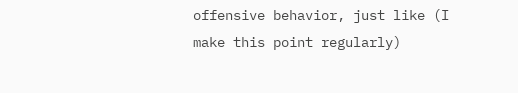offensive behavior, just like (I make this point regularly)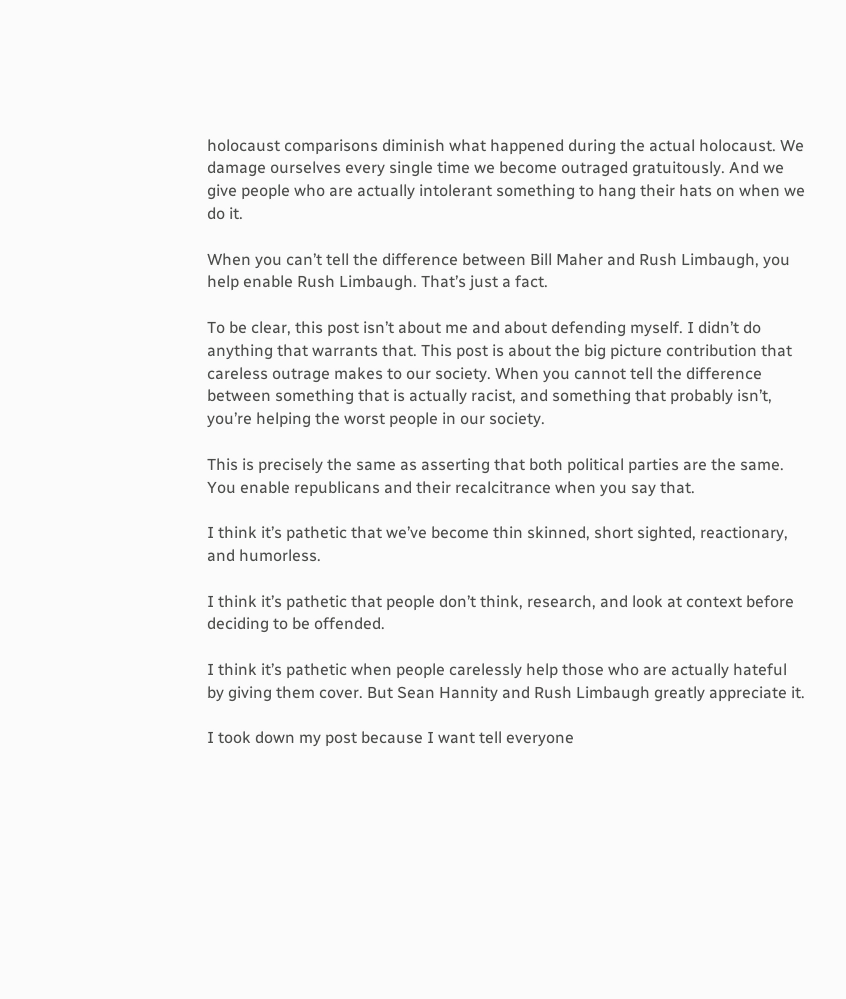holocaust comparisons diminish what happened during the actual holocaust. We damage ourselves every single time we become outraged gratuitously. And we give people who are actually intolerant something to hang their hats on when we do it.

When you can’t tell the difference between Bill Maher and Rush Limbaugh, you help enable Rush Limbaugh. That’s just a fact.

To be clear, this post isn’t about me and about defending myself. I didn’t do anything that warrants that. This post is about the big picture contribution that careless outrage makes to our society. When you cannot tell the difference between something that is actually racist, and something that probably isn’t, you’re helping the worst people in our society.

This is precisely the same as asserting that both political parties are the same. You enable republicans and their recalcitrance when you say that.

I think it’s pathetic that we’ve become thin skinned, short sighted, reactionary, and humorless.

I think it’s pathetic that people don’t think, research, and look at context before deciding to be offended.

I think it’s pathetic when people carelessly help those who are actually hateful by giving them cover. But Sean Hannity and Rush Limbaugh greatly appreciate it.

I took down my post because I want tell everyone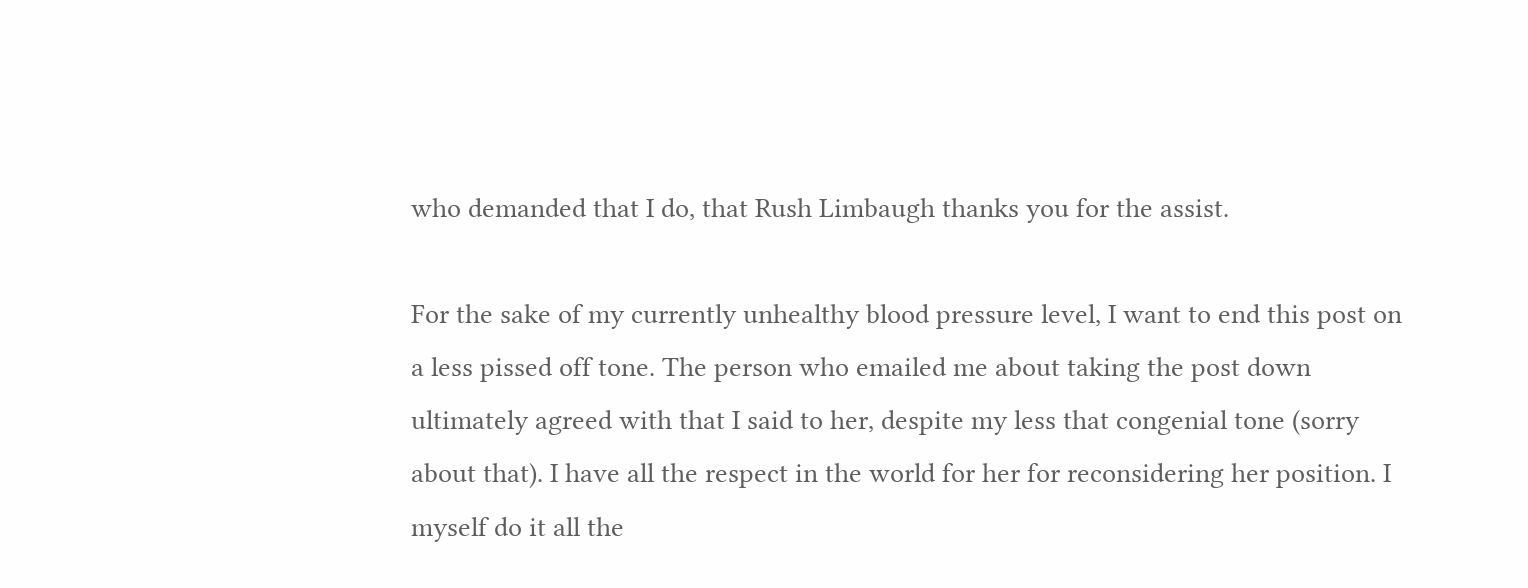who demanded that I do, that Rush Limbaugh thanks you for the assist.

For the sake of my currently unhealthy blood pressure level, I want to end this post on a less pissed off tone. The person who emailed me about taking the post down ultimately agreed with that I said to her, despite my less that congenial tone (sorry about that). I have all the respect in the world for her for reconsidering her position. I myself do it all the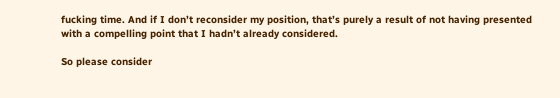fucking time. And if I don’t reconsider my position, that’s purely a result of not having presented with a compelling point that I hadn’t already considered.

So please consider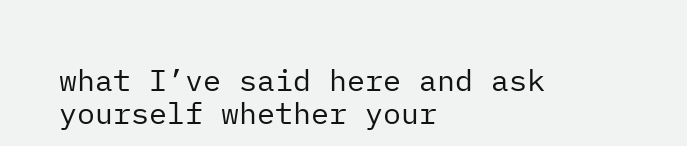what I’ve said here and ask yourself whether your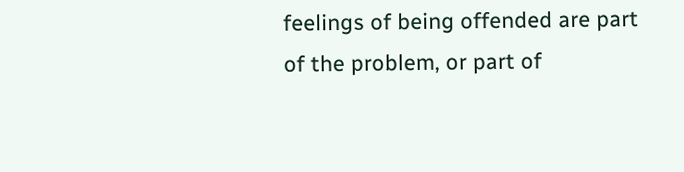feelings of being offended are part of the problem, or part of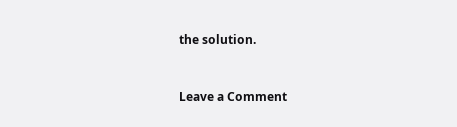the solution.


Leave a Comment